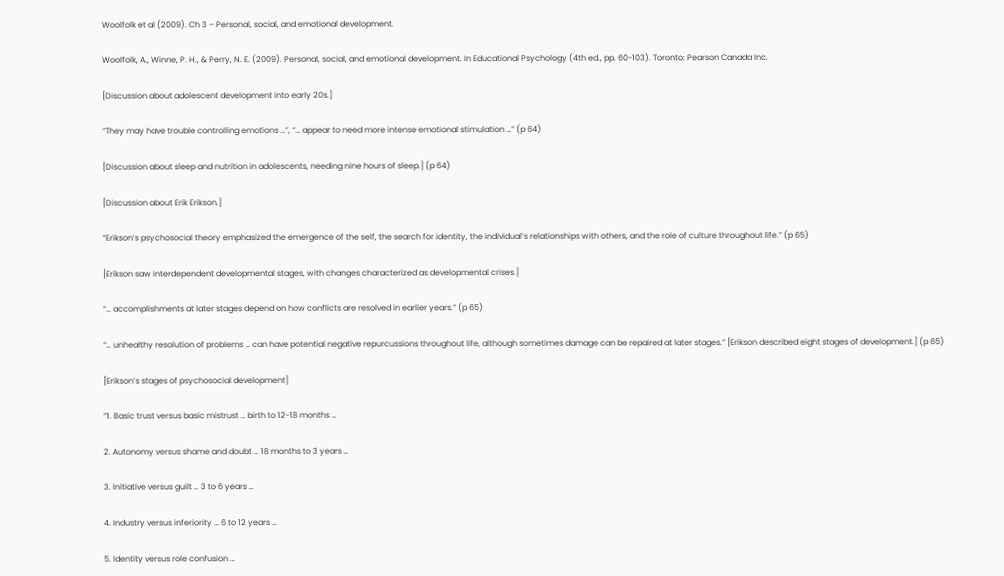Woolfolk et al (2009). Ch 3 – Personal, social, and emotional development.

Woolfolk, A., Winne, P. H., & Perry, N. E. (2009). Personal, social, and emotional development. In Educational Psychology (4th ed., pp. 60-103). Toronto: Pearson Canada Inc.

[Discussion about adolescent development into early 20s.]

“They may have trouble controlling emotions …”, “… appear to need more intense emotional stimulation …” (p 64)

[Discussion about sleep and nutrition in adolescents, needing nine hours of sleep.] (p 64)

[Discussion about Erik Erikson.]

“Erikson’s psychosocial theory emphasized the emergence of the self, the search for identity, the individual’s relationships with others, and the role of culture throughout life.” (p 65)

[Erikson saw interdependent developmental stages, with changes characterized as developmental crises.]

“… accomplishments at later stages depend on how conflicts are resolved in earlier years.” (p 65)

“… unhealthy resolution of problems … can have potential negative repurcussions throughout life, although sometimes damage can be repaired at later stages.” [Erikson described eight stages of development.] (p 65)

[Erikson’s stages of psychosocial development]

“1. Basic trust versus basic mistrust … birth to 12-18 months …

2. Autonomy versus shame and doubt … 18 months to 3 years …

3. Initiative versus guilt … 3 to 6 years …

4. Industry versus inferiority … 6 to 12 years …

5. Identity versus role confusion …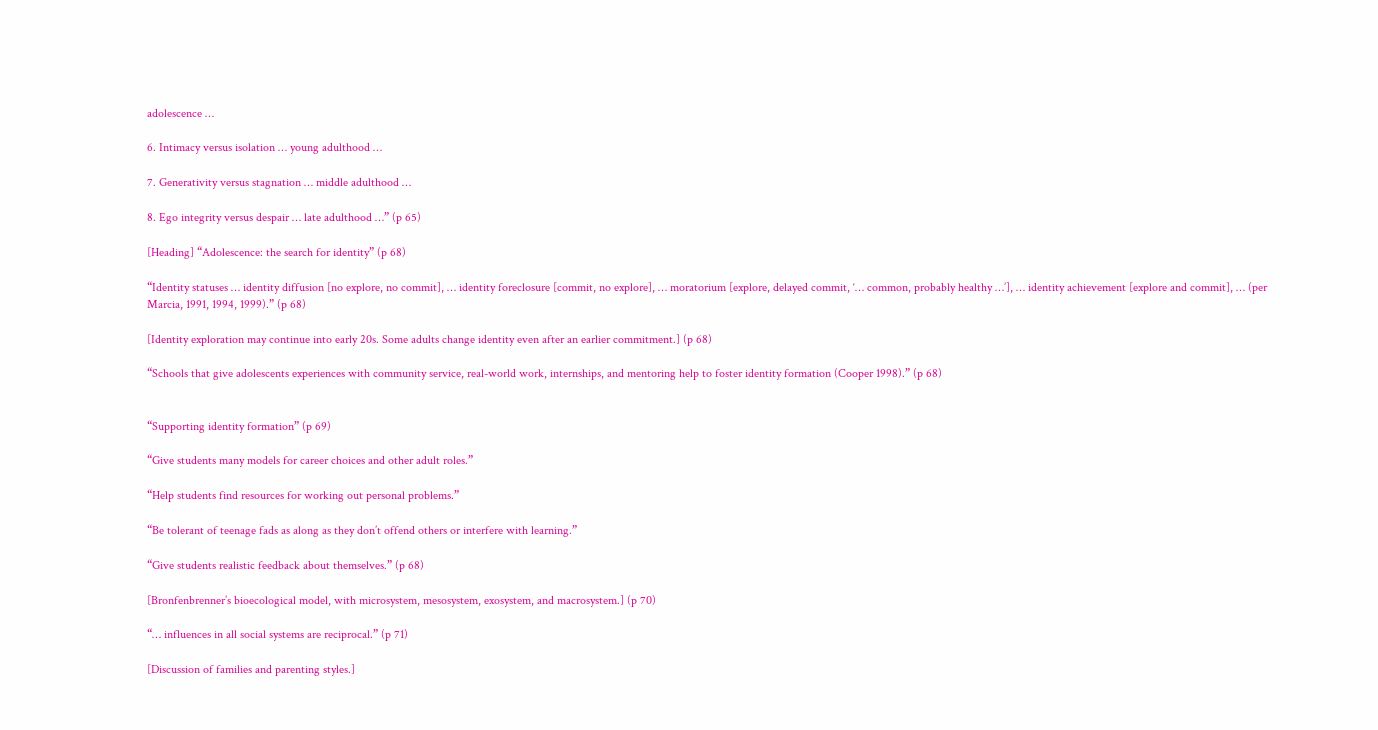adolescence …

6. Intimacy versus isolation … young adulthood …

7. Generativity versus stagnation … middle adulthood …

8. Ego integrity versus despair … late adulthood …” (p 65)

[Heading] “Adolescence: the search for identity” (p 68)

“Identity statuses … identity diffusion [no explore, no commit], … identity foreclosure [commit, no explore], … moratorium [explore, delayed commit, ‘… common, probably healthy …’], … identity achievement [explore and commit], … (per Marcia, 1991, 1994, 1999).” (p 68)

[Identity exploration may continue into early 20s. Some adults change identity even after an earlier commitment.] (p 68)

“Schools that give adolescents experiences with community service, real-world work, internships, and mentoring help to foster identity formation (Cooper 1998).” (p 68)


“Supporting identity formation” (p 69)

“Give students many models for career choices and other adult roles.”

“Help students find resources for working out personal problems.”

“Be tolerant of teenage fads as along as they don’t offend others or interfere with learning.”

“Give students realistic feedback about themselves.” (p 68)

[Bronfenbrenner’s bioecological model, with microsystem, mesosystem, exosystem, and macrosystem.] (p 70)

“… influences in all social systems are reciprocal.” (p 71)

[Discussion of families and parenting styles.]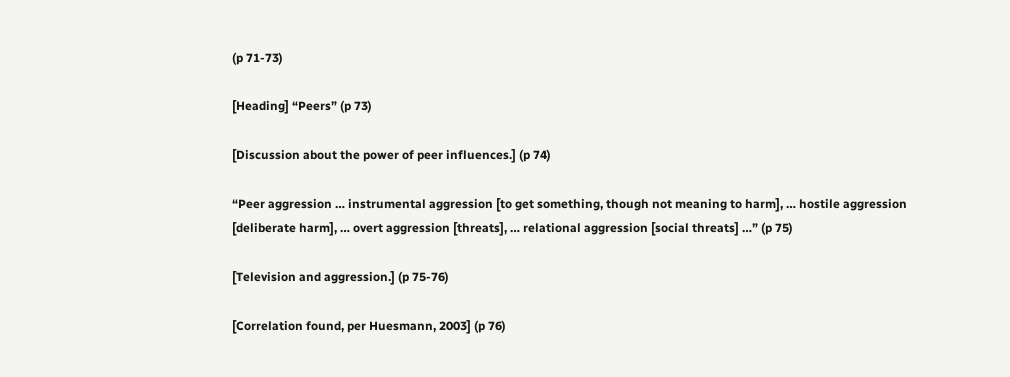(p 71-73)

[Heading] “Peers” (p 73)

[Discussion about the power of peer influences.] (p 74)

“Peer aggression … instrumental aggression [to get something, though not meaning to harm], … hostile aggression [deliberate harm], … overt aggression [threats], … relational aggression [social threats] …” (p 75)

[Television and aggression.] (p 75-76)

[Correlation found, per Huesmann, 2003] (p 76)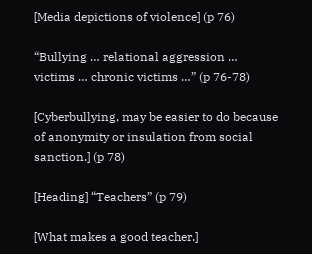[Media depictions of violence] (p 76)

“Bullying … relational aggression … victims … chronic victims …” (p 76-78)

[Cyberbullying, may be easier to do because of anonymity or insulation from social sanction.] (p 78)

[Heading] “Teachers” (p 79)

[What makes a good teacher.]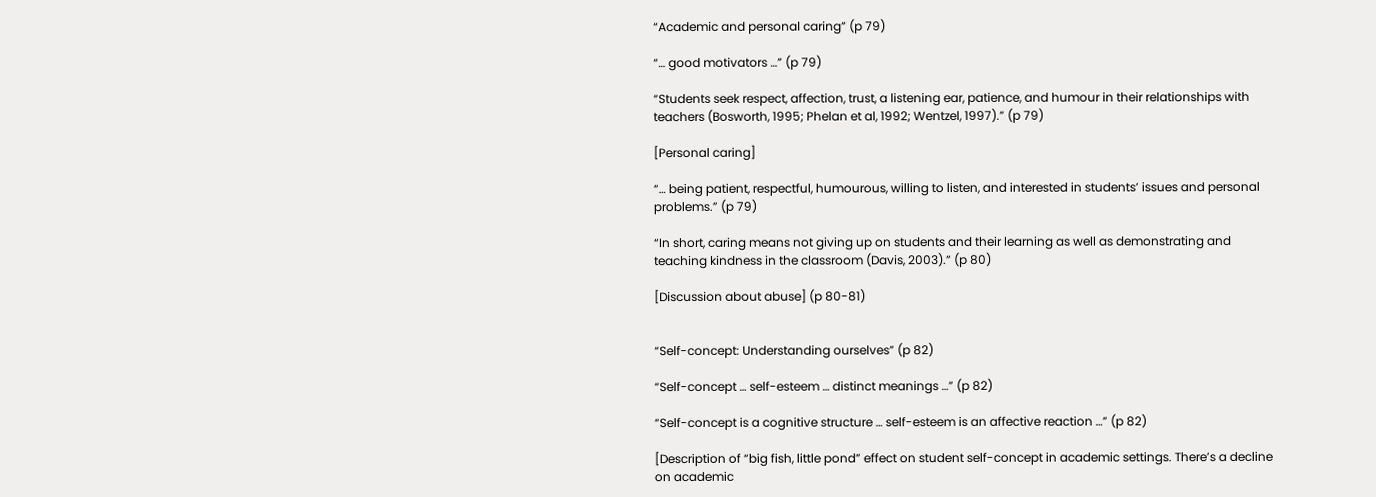“Academic and personal caring” (p 79)

“… good motivators …” (p 79)

“Students seek respect, affection, trust, a listening ear, patience, and humour in their relationships with teachers (Bosworth, 1995; Phelan et al, 1992; Wentzel, 1997).” (p 79)

[Personal caring]

“… being patient, respectful, humourous, willing to listen, and interested in students’ issues and personal problems.” (p 79)

“In short, caring means not giving up on students and their learning as well as demonstrating and teaching kindness in the classroom (Davis, 2003).” (p 80)

[Discussion about abuse] (p 80-81)


“Self-concept: Understanding ourselves” (p 82)

“Self-concept … self-esteem … distinct meanings …” (p 82)

“Self-concept is a cognitive structure … self-esteem is an affective reaction …” (p 82)

[Description of “big fish, little pond” effect on student self-concept in academic settings. There’s a decline on academic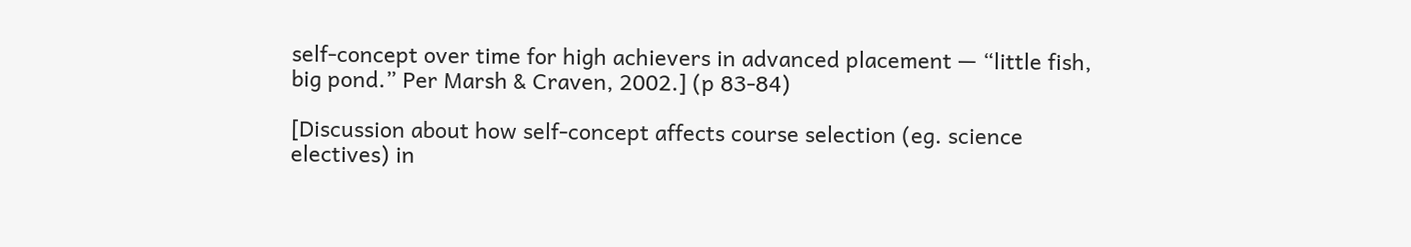self-concept over time for high achievers in advanced placement — “little fish, big pond.” Per Marsh & Craven, 2002.] (p 83-84)

[Discussion about how self-concept affects course selection (eg. science electives) in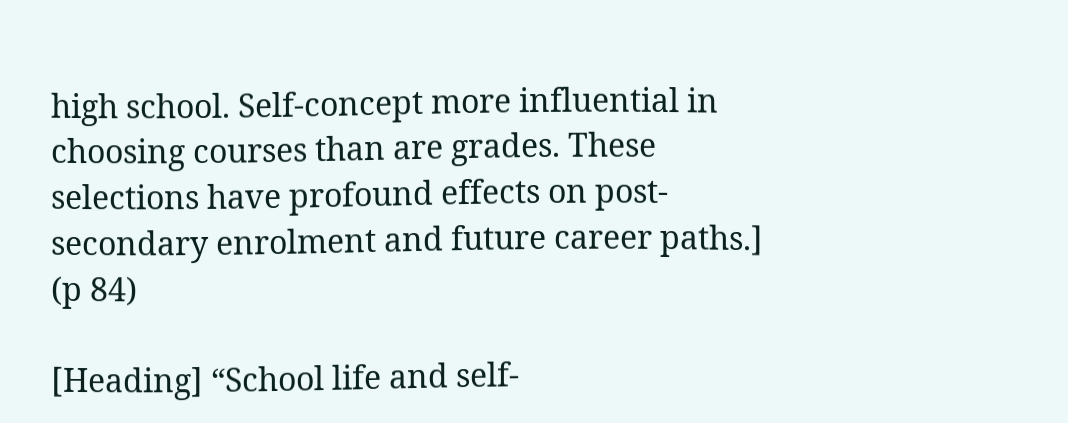high school. Self-concept more influential in choosing courses than are grades. These selections have profound effects on post-secondary enrolment and future career paths.] (p 84)

[Heading] “School life and self-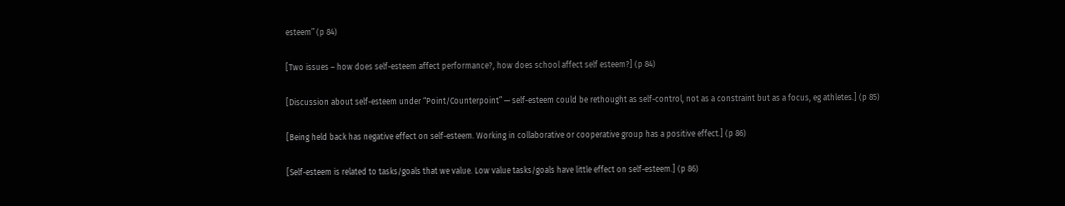esteem” (p 84)

[Two issues – how does self-esteem affect performance?, how does school affect self esteem?] (p 84)

[Discussion about self-esteem under “Point/Counterpoint” — self-esteem could be rethought as self-control, not as a constraint but as a focus, eg athletes.] (p 85)

[Being held back has negative effect on self-esteem. Working in collaborative or cooperative group has a positive effect.] (p 86)

[Self-esteem is related to tasks/goals that we value. Low value tasks/goals have little effect on self-esteem.] (p 86)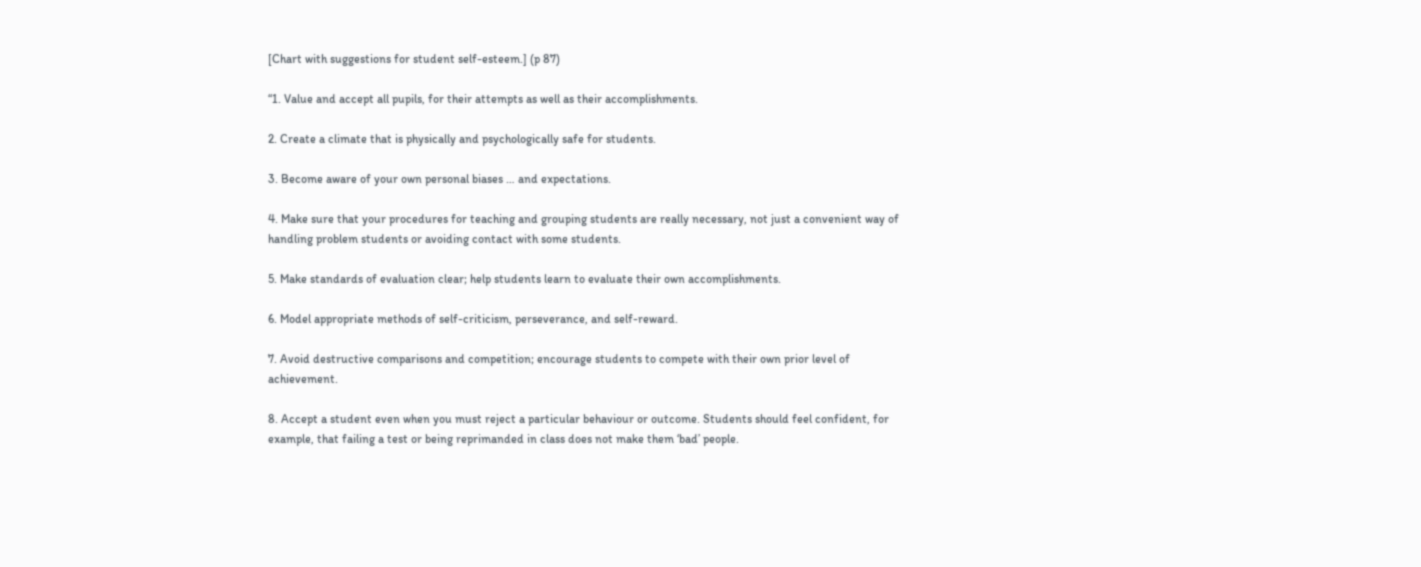[Chart with suggestions for student self-esteem.] (p 87)

“1. Value and accept all pupils, for their attempts as well as their accomplishments.

2. Create a climate that is physically and psychologically safe for students.

3. Become aware of your own personal biases … and expectations.

4. Make sure that your procedures for teaching and grouping students are really necessary, not just a convenient way of handling problem students or avoiding contact with some students.

5. Make standards of evaluation clear; help students learn to evaluate their own accomplishments.

6. Model appropriate methods of self-criticism, perseverance, and self-reward.

7. Avoid destructive comparisons and competition; encourage students to compete with their own prior level of achievement.

8. Accept a student even when you must reject a particular behaviour or outcome. Students should feel confident, for example, that failing a test or being reprimanded in class does not make them ‘bad’ people.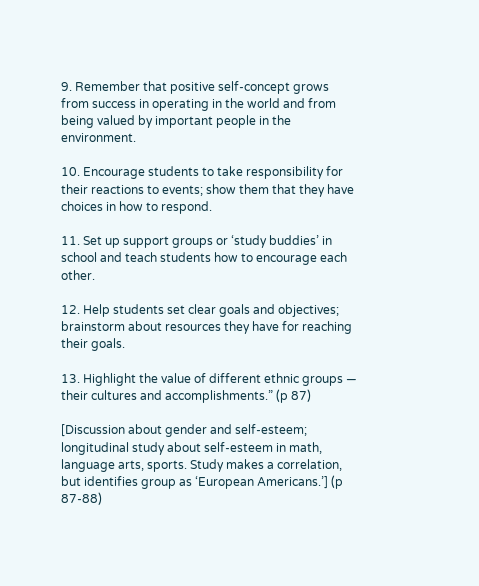9. Remember that positive self-concept grows from success in operating in the world and from being valued by important people in the environment.

10. Encourage students to take responsibility for their reactions to events; show them that they have choices in how to respond.

11. Set up support groups or ‘study buddies’ in school and teach students how to encourage each other.

12. Help students set clear goals and objectives; brainstorm about resources they have for reaching their goals.

13. Highlight the value of different ethnic groups — their cultures and accomplishments.” (p 87)

[Discussion about gender and self-esteem; longitudinal study about self-esteem in math, language arts, sports. Study makes a correlation, but identifies group as ‘European Americans.’] (p 87-88)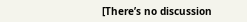[There’s no discussion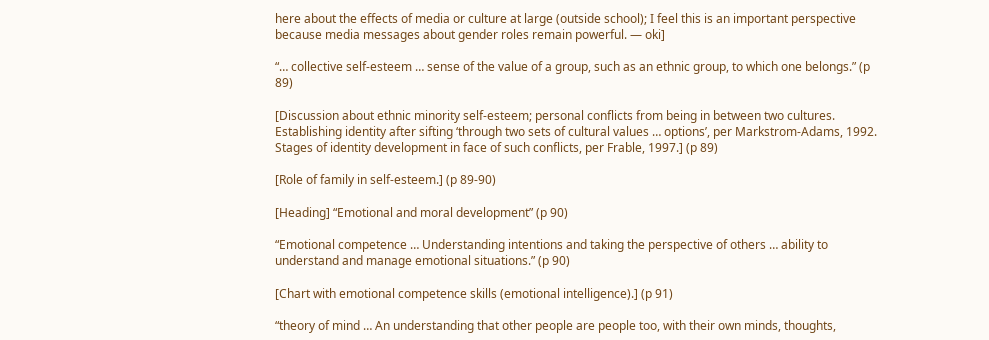here about the effects of media or culture at large (outside school); I feel this is an important perspective because media messages about gender roles remain powerful. — oki]

“… collective self-esteem … sense of the value of a group, such as an ethnic group, to which one belongs.” (p 89)

[Discussion about ethnic minority self-esteem; personal conflicts from being in between two cultures. Establishing identity after sifting ‘through two sets of cultural values … options’, per Markstrom-Adams, 1992. Stages of identity development in face of such conflicts, per Frable, 1997.] (p 89)

[Role of family in self-esteem.] (p 89-90)

[Heading] “Emotional and moral development” (p 90)

“Emotional competence … Understanding intentions and taking the perspective of others … ability to understand and manage emotional situations.” (p 90)

[Chart with emotional competence skills (emotional intelligence).] (p 91)

“theory of mind … An understanding that other people are people too, with their own minds, thoughts,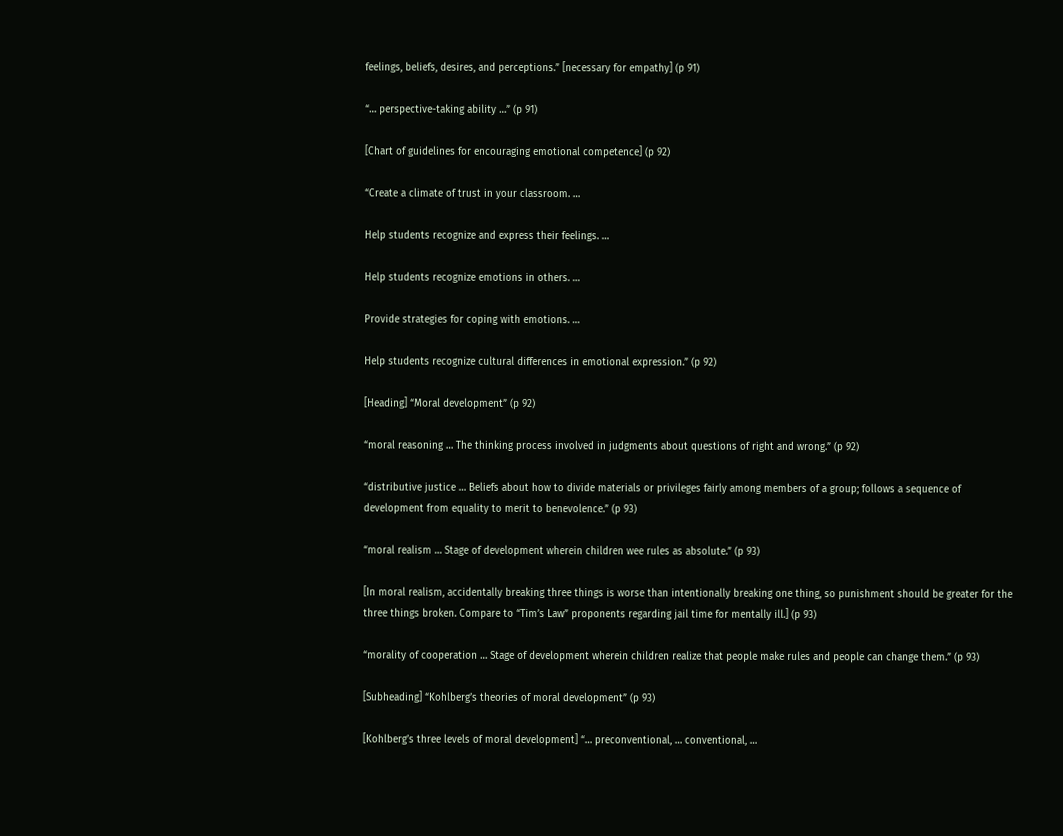feelings, beliefs, desires, and perceptions.” [necessary for empathy] (p 91)

“… perspective-taking ability …” (p 91)

[Chart of guidelines for encouraging emotional competence] (p 92)

“Create a climate of trust in your classroom. …

Help students recognize and express their feelings. …

Help students recognize emotions in others. …

Provide strategies for coping with emotions. …

Help students recognize cultural differences in emotional expression.” (p 92)

[Heading] “Moral development” (p 92)

“moral reasoning … The thinking process involved in judgments about questions of right and wrong.” (p 92)

“distributive justice … Beliefs about how to divide materials or privileges fairly among members of a group; follows a sequence of development from equality to merit to benevolence.” (p 93)

“moral realism … Stage of development wherein children wee rules as absolute.” (p 93)

[In moral realism, accidentally breaking three things is worse than intentionally breaking one thing, so punishment should be greater for the three things broken. Compare to “Tim’s Law” proponents regarding jail time for mentally ill.] (p 93)

“morality of cooperation … Stage of development wherein children realize that people make rules and people can change them.” (p 93)

[Subheading] “Kohlberg’s theories of moral development” (p 93)

[Kohlberg’s three levels of moral development] “… preconventional, … conventional, …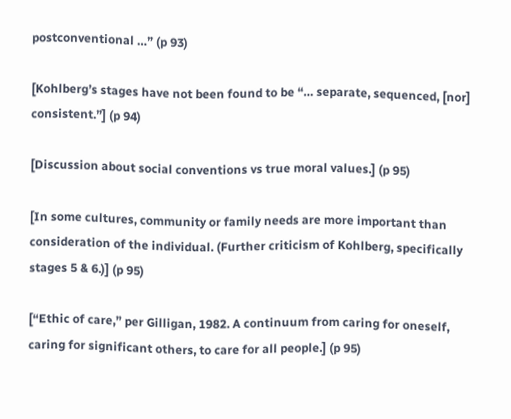postconventional …” (p 93)

[Kohlberg’s stages have not been found to be “… separate, sequenced, [nor] consistent.”] (p 94)

[Discussion about social conventions vs true moral values.] (p 95)

[In some cultures, community or family needs are more important than consideration of the individual. (Further criticism of Kohlberg, specifically stages 5 & 6.)] (p 95)

[“Ethic of care,” per Gilligan, 1982. A continuum from caring for oneself, caring for significant others, to care for all people.] (p 95)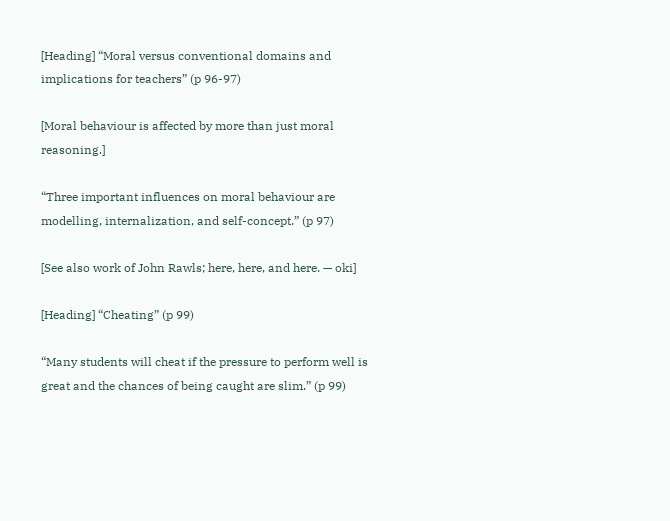[Heading] “Moral versus conventional domains and implications for teachers” (p 96-97)

[Moral behaviour is affected by more than just moral reasoning.]

“Three important influences on moral behaviour are modelling, internalization, and self-concept.” (p 97)

[See also work of John Rawls; here, here, and here. — oki]

[Heading] “Cheating” (p 99)

“Many students will cheat if the pressure to perform well is great and the chances of being caught are slim.” (p 99)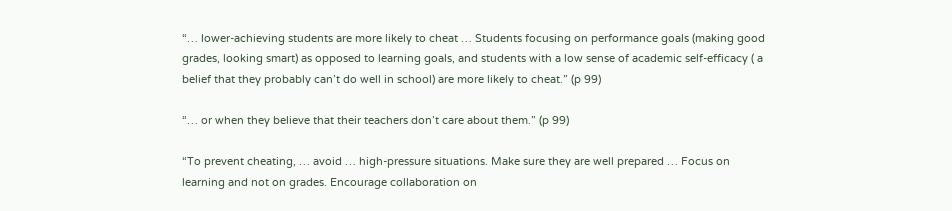“… lower-achieving students are more likely to cheat … Students focusing on performance goals (making good grades, looking smart) as opposed to learning goals, and students with a low sense of academic self-efficacy ( a belief that they probably can’t do well in school) are more likely to cheat.” (p 99)

“… or when they believe that their teachers don’t care about them.” (p 99)

“To prevent cheating, … avoid … high-pressure situations. Make sure they are well prepared … Focus on learning and not on grades. Encourage collaboration on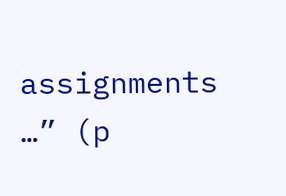assignments …” (p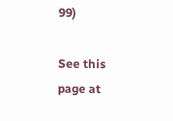99)

See this page at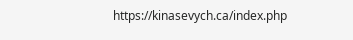https://kinasevych.ca/index.php